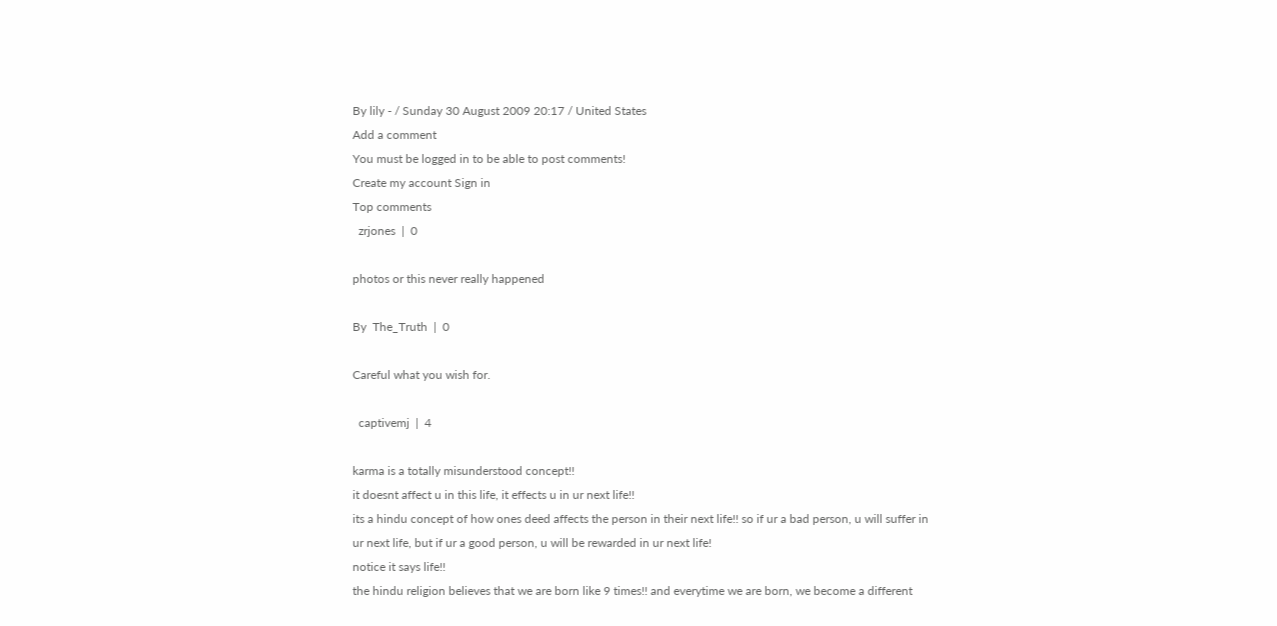By lily - / Sunday 30 August 2009 20:17 / United States
Add a comment
You must be logged in to be able to post comments!
Create my account Sign in
Top comments
  zrjones  |  0

photos or this never really happened

By  The_Truth  |  0

Careful what you wish for.

  captivemj  |  4

karma is a totally misunderstood concept!!
it doesnt affect u in this life, it effects u in ur next life!!
its a hindu concept of how ones deed affects the person in their next life!! so if ur a bad person, u will suffer in ur next life, but if ur a good person, u will be rewarded in ur next life!
notice it says life!!
the hindu religion believes that we are born like 9 times!! and everytime we are born, we become a different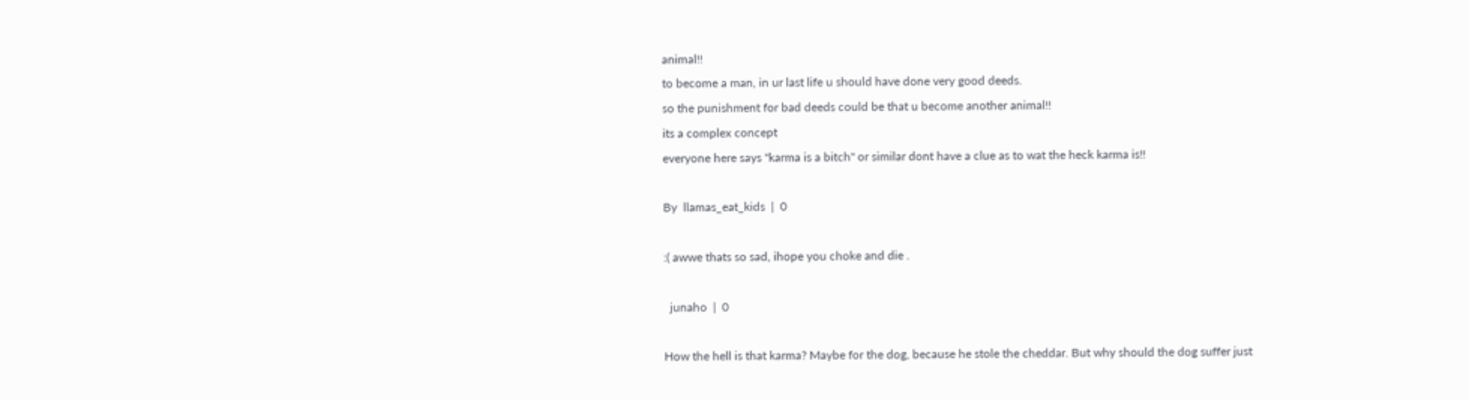animal!!
to become a man, in ur last life u should have done very good deeds.
so the punishment for bad deeds could be that u become another animal!!
its a complex concept
everyone here says "karma is a bitch" or similar dont have a clue as to wat the heck karma is!!

By  llamas_eat_kids  |  0

:( awwe thats so sad, ihope you choke and die .

  junaho  |  0

How the hell is that karma? Maybe for the dog, because he stole the cheddar. But why should the dog suffer just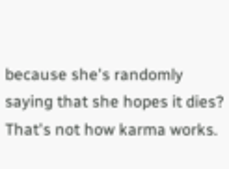because she's randomly saying that she hopes it dies? That's not how karma works.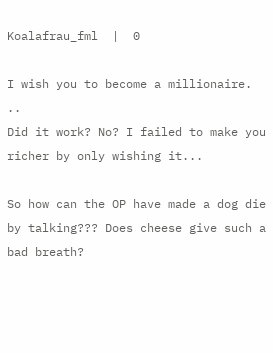Koalafrau_fml  |  0

I wish you to become a millionaire. ..
Did it work? No? I failed to make you richer by only wishing it...

So how can the OP have made a dog die by talking??? Does cheese give such a bad breath?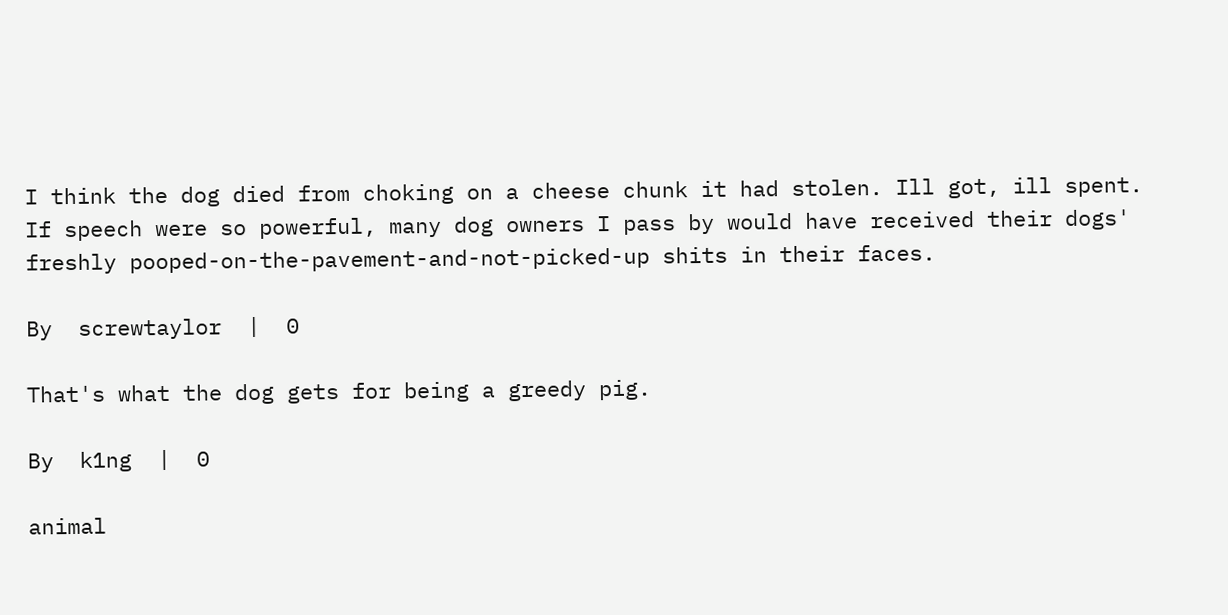I think the dog died from choking on a cheese chunk it had stolen. Ill got, ill spent.
If speech were so powerful, many dog owners I pass by would have received their dogs' freshly pooped-on-the-pavement-and-not-picked-up shits in their faces.

By  screwtaylor  |  0

That's what the dog gets for being a greedy pig.

By  k1ng  |  0

animal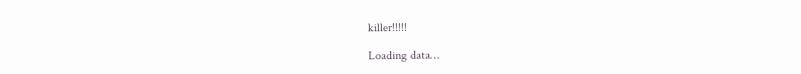killer!!!!!

Loading data…